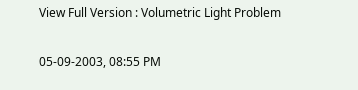View Full Version : Volumetric Light Problem

05-09-2003, 08:55 PM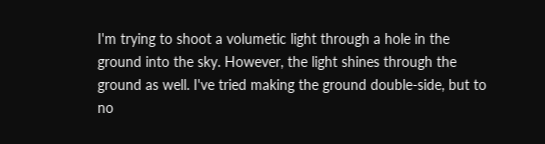I'm trying to shoot a volumetic light through a hole in the ground into the sky. However, the light shines through the ground as well. I've tried making the ground double-side, but to no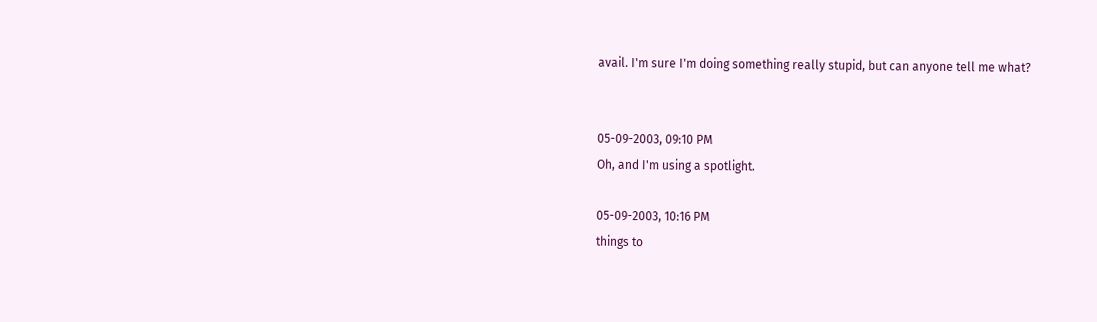avail. I'm sure I'm doing something really stupid, but can anyone tell me what?


05-09-2003, 09:10 PM
Oh, and I'm using a spotlight.

05-09-2003, 10:16 PM
things to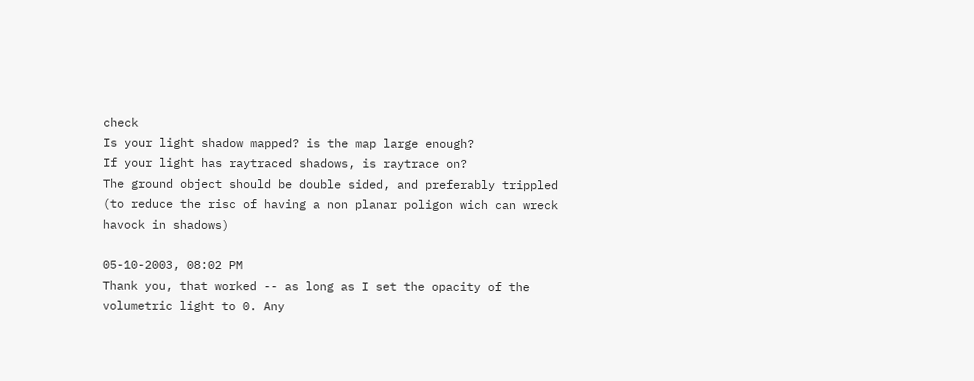check
Is your light shadow mapped? is the map large enough?
If your light has raytraced shadows, is raytrace on?
The ground object should be double sided, and preferably trippled (to reduce the risc of having a non planar poligon wich can wreck havock in shadows)

05-10-2003, 08:02 PM
Thank you, that worked -- as long as I set the opacity of the volumetric light to 0. Any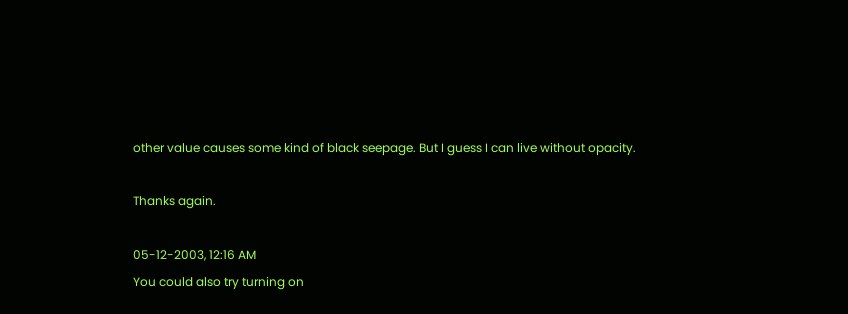other value causes some kind of black seepage. But I guess I can live without opacity.

Thanks again.

05-12-2003, 12:16 AM
You could also try turning on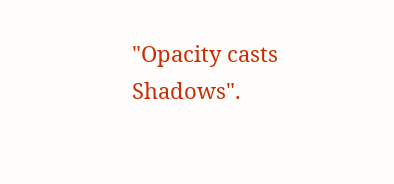"Opacity casts Shadows".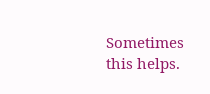Sometimes this helps.